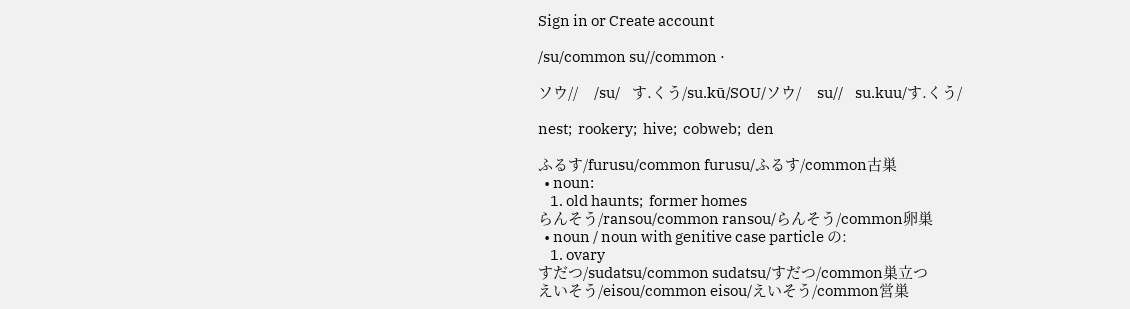Sign in or Create account

/su/common su//common ·

ソウ//    /su/    す.くう/su.kū/SOU/ソウ/    su//    su.kuu/す.くう/

nest;  rookery;  hive;  cobweb;  den

ふるす/furusu/common furusu/ふるす/common古巣
  • noun:
    1. old haunts;  former homes
らんそう/ransou/common ransou/らんそう/common卵巣
  • noun / noun with genitive case particle の:
    1. ovary
すだつ/sudatsu/common sudatsu/すだつ/common巣立つ
えいそう/eisou/common eisou/えいそう/common営巣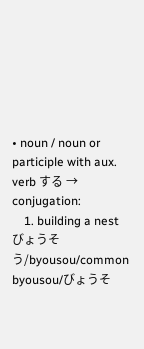• noun / noun or participle with aux. verb する → conjugation:
    1. building a nest
びょうそう/byousou/common byousou/びょうそ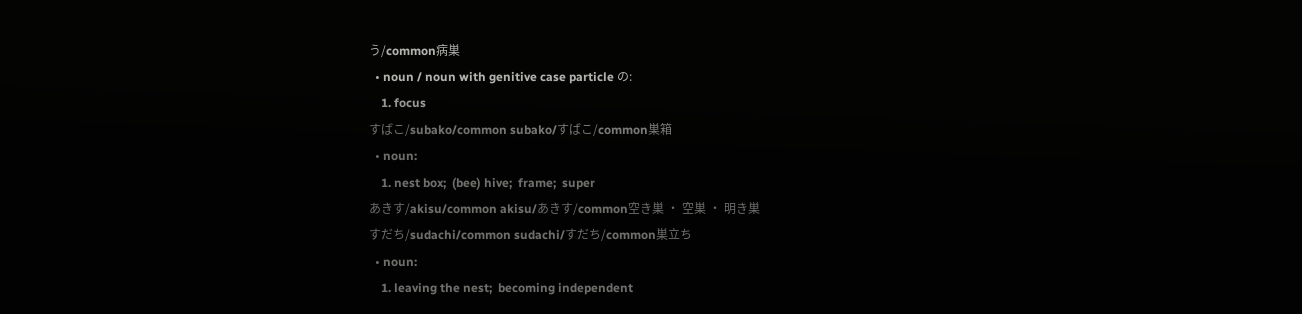う/common病巣
  • noun / noun with genitive case particle の:
    1. focus
すばこ/subako/common subako/すばこ/common巣箱
  • noun:
    1. nest box;  (bee) hive;  frame;  super
あきす/akisu/common akisu/あきす/common空き巣 · 空巣 · 明き巣
すだち/sudachi/common sudachi/すだち/common巣立ち
  • noun:
    1. leaving the nest;  becoming independent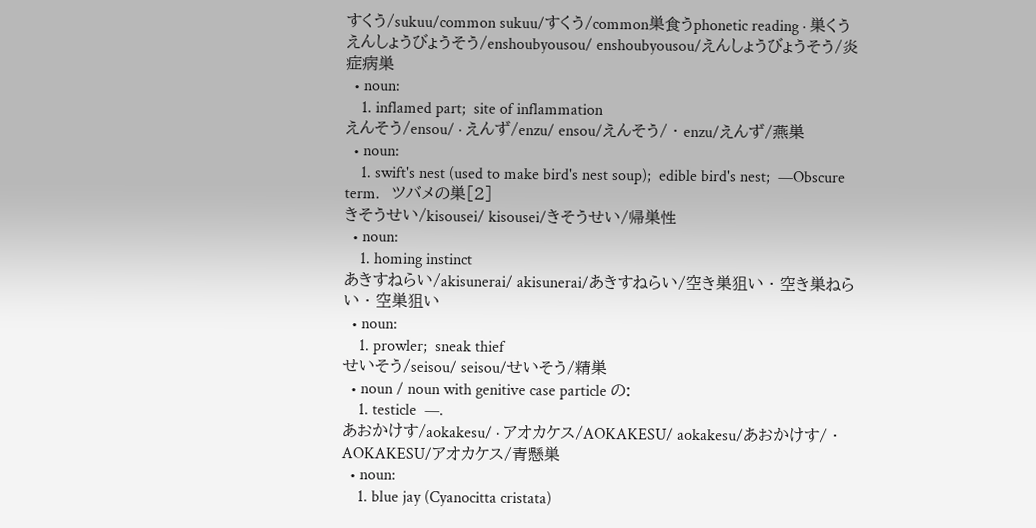すくう/sukuu/common sukuu/すくう/common巣食うphonetic reading · 巣くう
えんしょうびょうそう/enshoubyousou/ enshoubyousou/えんしょうびょうそう/炎症病巣
  • noun:
    1. inflamed part;  site of inflammation
えんそう/ensou/ · えんず/enzu/ ensou/えんそう/ · enzu/えんず/燕巣
  • noun:
    1. swift's nest (used to make bird's nest soup);  edible bird's nest;  —Obscure term.   ツバメの巣[2]
きそうせい/kisousei/ kisousei/きそうせい/帰巣性
  • noun:
    1. homing instinct
あきすねらい/akisunerai/ akisunerai/あきすねらい/空き巣狙い · 空き巣ねらい · 空巣狙い
  • noun:
    1. prowler;  sneak thief
せいそう/seisou/ seisou/せいそう/精巣
  • noun / noun with genitive case particle の:
    1. testicle  —.
あおかけす/aokakesu/ · アオカケス/AOKAKESU/ aokakesu/あおかけす/ · AOKAKESU/アオカケス/青懸巣
  • noun:
    1. blue jay (Cyanocitta cristata)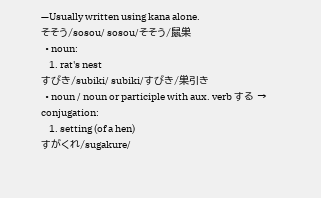—Usually written using kana alone.
そそう/sosou/ sosou/そそう/鼠巣
  • noun:
    1. rat's nest
すびき/subiki/ subiki/すびき/巣引き
  • noun / noun or participle with aux. verb する → conjugation:
    1. setting (of a hen)
すがくれ/sugakure/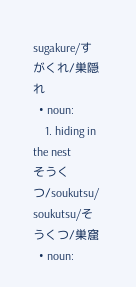sugakure/すがくれ/巣隠れ
  • noun:
    1. hiding in the nest
そうくつ/soukutsu/ soukutsu/そうくつ/巣窟
  • noun: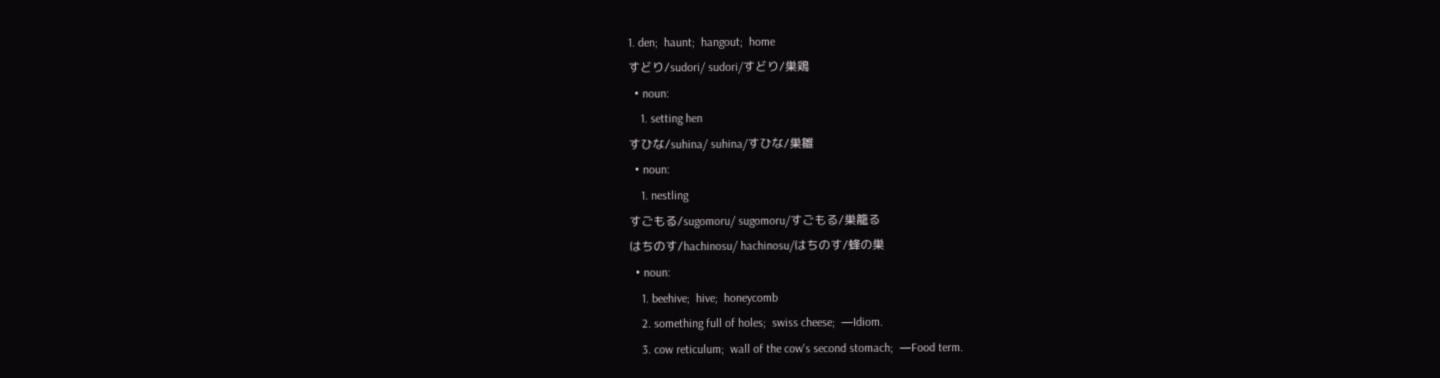1. den;  haunt;  hangout;  home
すどり/sudori/ sudori/すどり/巣鶏
  • noun:
    1. setting hen
すひな/suhina/ suhina/すひな/巣雛
  • noun:
    1. nestling
すごもる/sugomoru/ sugomoru/すごもる/巣籠る
はちのす/hachinosu/ hachinosu/はちのす/蜂の巣
  • noun:
    1. beehive;  hive;  honeycomb
    2. something full of holes;  swiss cheese;  —Idiom.
    3. cow reticulum;  wall of the cow's second stomach;  —Food term.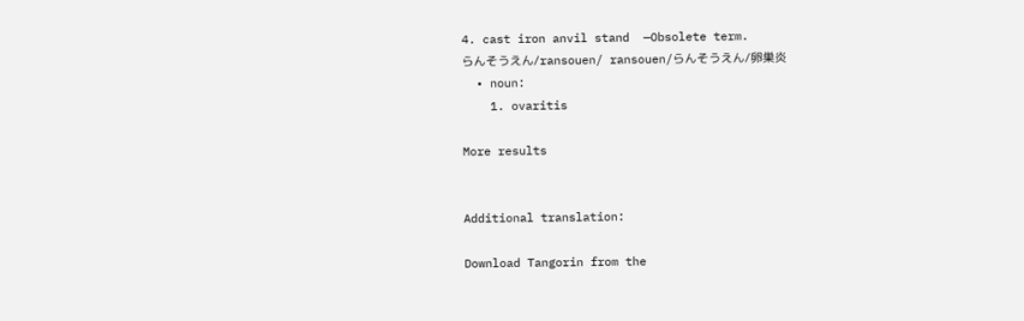4. cast iron anvil stand  —Obsolete term.
らんそうえん/ransouen/ ransouen/らんそうえん/卵巣炎
  • noun:
    1. ovaritis

More results


Additional translation:

Download Tangorin from the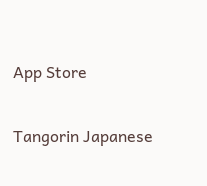App Store

Tangorin Japanese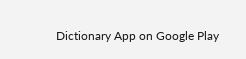Dictionary App on Google Play